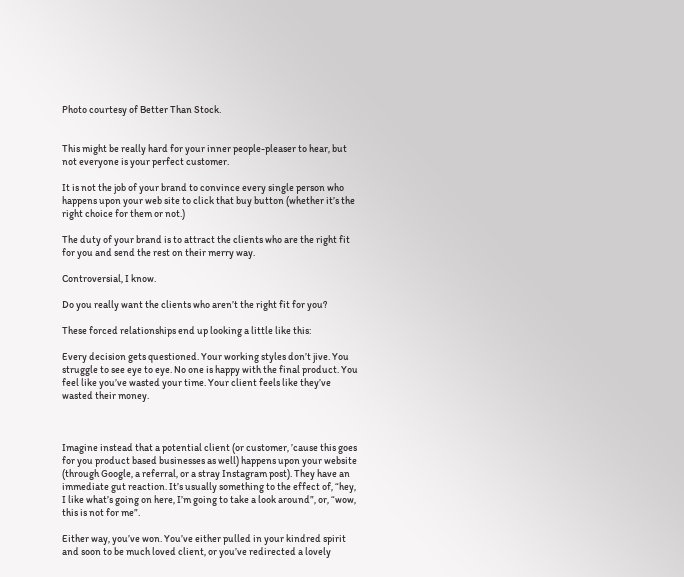Photo courtesy of Better Than Stock.


This might be really hard for your inner people-pleaser to hear, but not everyone is your perfect customer.

It is not the job of your brand to convince every single person who happens upon your web site to click that buy button (whether it’s the right choice for them or not.)

The duty of your brand is to attract the clients who are the right fit for you and send the rest on their merry way.

Controversial, I know.

Do you really want the clients who aren’t the right fit for you?

These forced relationships end up looking a little like this:

Every decision gets questioned. Your working styles don’t jive. You struggle to see eye to eye. No one is happy with the final product. You feel like you’ve wasted your time. Your client feels like they’ve wasted their money.



Imagine instead that a potential client (or customer, ’cause this goes for you product based businesses as well) happens upon your website (through Google, a referral, or a stray Instagram post). They have an immediate gut reaction. It’s usually something to the effect of, “hey, I like what’s going on here, I’m going to take a look around”, or, “wow, this is not for me”.

Either way, you’ve won. You’ve either pulled in your kindred spirit and soon to be much loved client, or you’ve redirected a lovely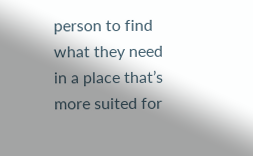person to find what they need in a place that’s more suited for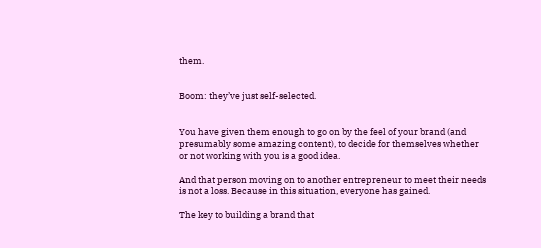them.


Boom: they’ve just self-selected.


You have given them enough to go on by the feel of your brand (and presumably some amazing content), to decide for themselves whether or not working with you is a good idea.

And that person moving on to another entrepreneur to meet their needs is not a loss. Because in this situation, everyone has gained.

The key to building a brand that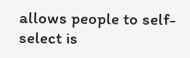allows people to self-select is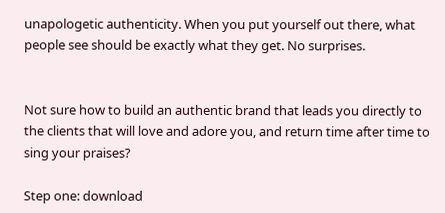unapologetic authenticity. When you put yourself out there, what people see should be exactly what they get. No surprises.


Not sure how to build an authentic brand that leads you directly to the clients that will love and adore you, and return time after time to sing your praises?

Step one: download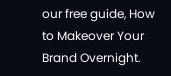our free guide, How to Makeover Your Brand Overnight.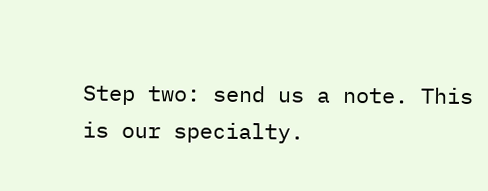Step two: send us a note. This is our specialty.